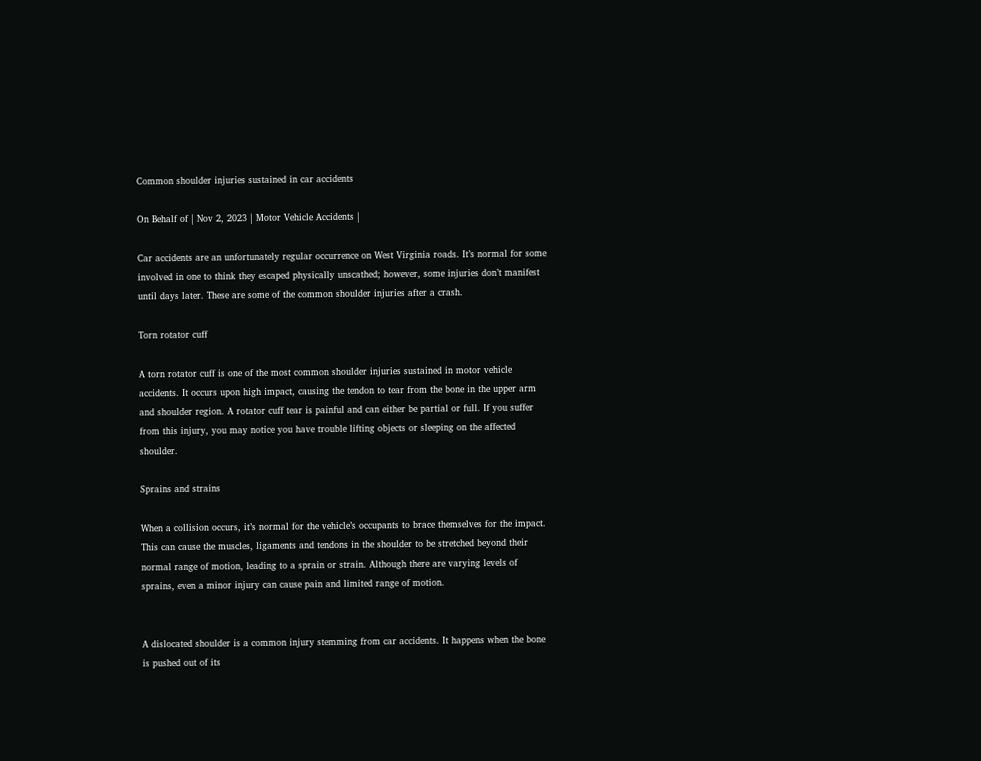Common shoulder injuries sustained in car accidents

On Behalf of | Nov 2, 2023 | Motor Vehicle Accidents |

Car accidents are an unfortunately regular occurrence on West Virginia roads. It’s normal for some involved in one to think they escaped physically unscathed; however, some injuries don’t manifest until days later. These are some of the common shoulder injuries after a crash.

Torn rotator cuff

A torn rotator cuff is one of the most common shoulder injuries sustained in motor vehicle accidents. It occurs upon high impact, causing the tendon to tear from the bone in the upper arm and shoulder region. A rotator cuff tear is painful and can either be partial or full. If you suffer from this injury, you may notice you have trouble lifting objects or sleeping on the affected shoulder.

Sprains and strains

When a collision occurs, it’s normal for the vehicle’s occupants to brace themselves for the impact. This can cause the muscles, ligaments and tendons in the shoulder to be stretched beyond their normal range of motion, leading to a sprain or strain. Although there are varying levels of sprains, even a minor injury can cause pain and limited range of motion.


A dislocated shoulder is a common injury stemming from car accidents. It happens when the bone is pushed out of its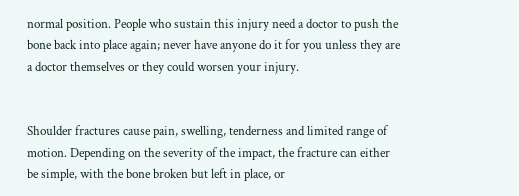normal position. People who sustain this injury need a doctor to push the bone back into place again; never have anyone do it for you unless they are a doctor themselves or they could worsen your injury.


Shoulder fractures cause pain, swelling, tenderness and limited range of motion. Depending on the severity of the impact, the fracture can either be simple, with the bone broken but left in place, or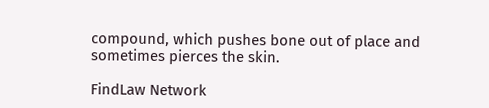compound, which pushes bone out of place and sometimes pierces the skin.

FindLaw Network